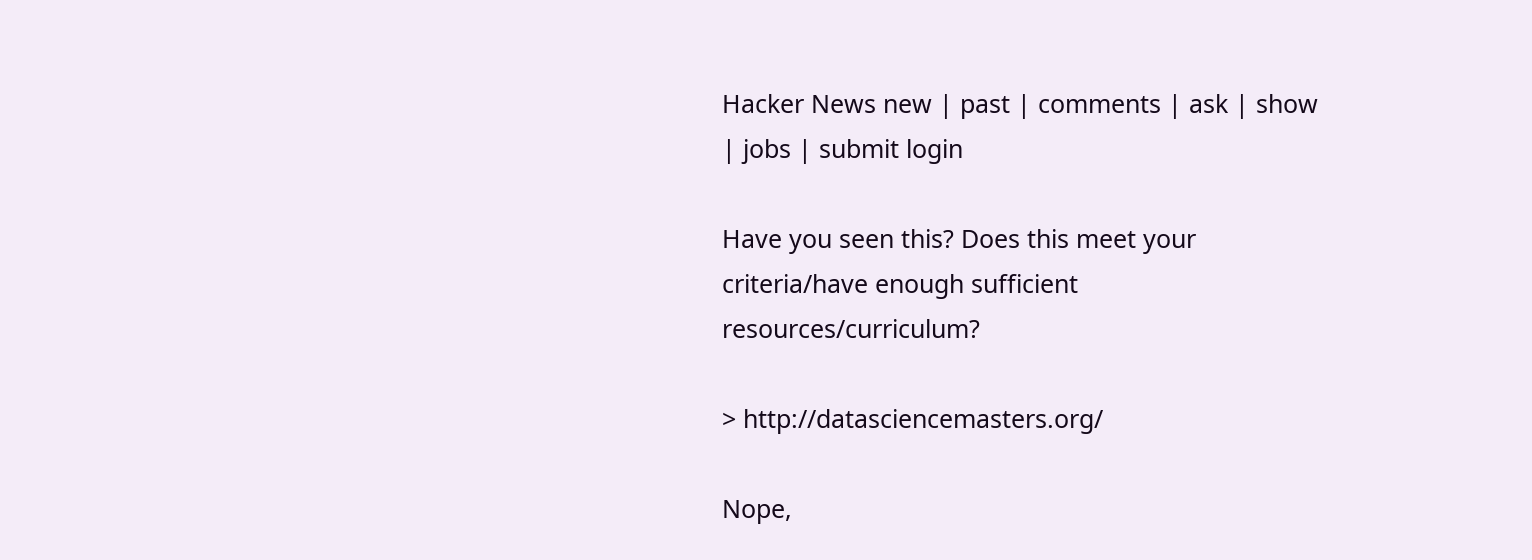Hacker News new | past | comments | ask | show | jobs | submit login

Have you seen this? Does this meet your criteria/have enough sufficient resources/curriculum?

> http://datasciencemasters.org/

Nope,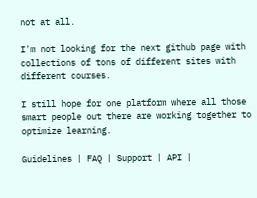not at all.

I'm not looking for the next github page with collections of tons of different sites with different courses.

I still hope for one platform where all those smart people out there are working together to optimize learning.

Guidelines | FAQ | Support | API |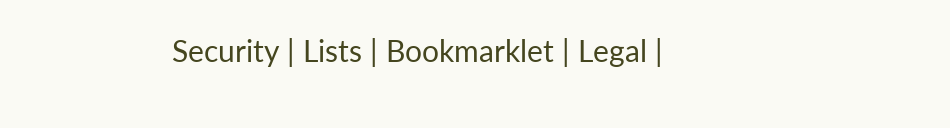Security | Lists | Bookmarklet | Legal |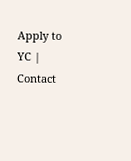Apply to YC | Contact